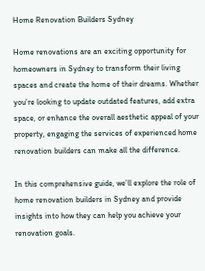Home Renovation Builders Sydney

Home renovations are an exciting opportunity for homeowners in Sydney to transform their living spaces and create the home of their dreams. Whether you’re looking to update outdated features, add extra space, or enhance the overall aesthetic appeal of your property, engaging the services of experienced home renovation builders can make all the difference.

In this comprehensive guide, we’ll explore the role of home renovation builders in Sydney and provide insights into how they can help you achieve your renovation goals.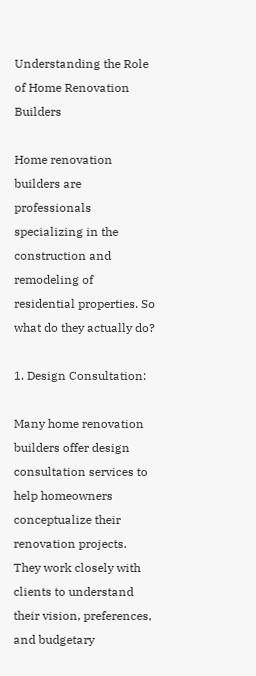Understanding the Role of Home Renovation Builders

Home renovation builders are professionals specializing in the construction and remodeling of residential properties. So what do they actually do?

1. Design Consultation:

Many home renovation builders offer design consultation services to help homeowners conceptualize their renovation projects. They work closely with clients to understand their vision, preferences, and budgetary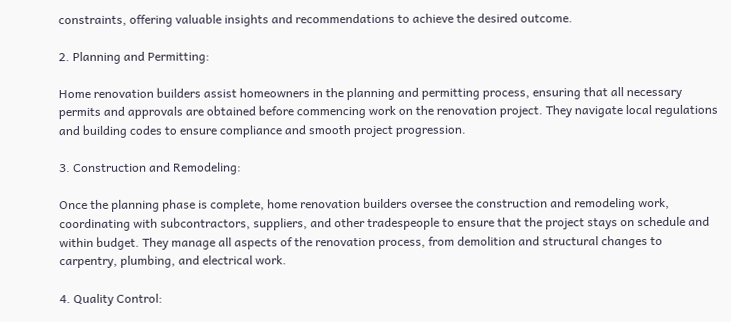constraints, offering valuable insights and recommendations to achieve the desired outcome.

2. Planning and Permitting:

Home renovation builders assist homeowners in the planning and permitting process, ensuring that all necessary permits and approvals are obtained before commencing work on the renovation project. They navigate local regulations and building codes to ensure compliance and smooth project progression.

3. Construction and Remodeling:

Once the planning phase is complete, home renovation builders oversee the construction and remodeling work, coordinating with subcontractors, suppliers, and other tradespeople to ensure that the project stays on schedule and within budget. They manage all aspects of the renovation process, from demolition and structural changes to carpentry, plumbing, and electrical work.

4. Quality Control: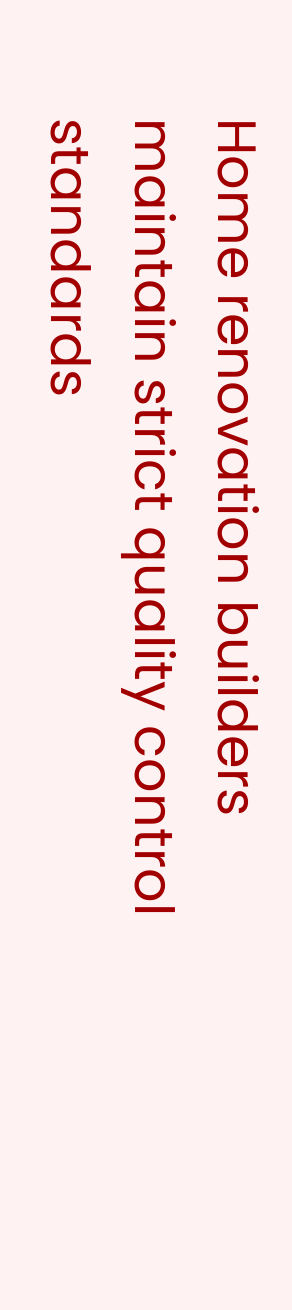Home renovation builders maintain strict quality control standards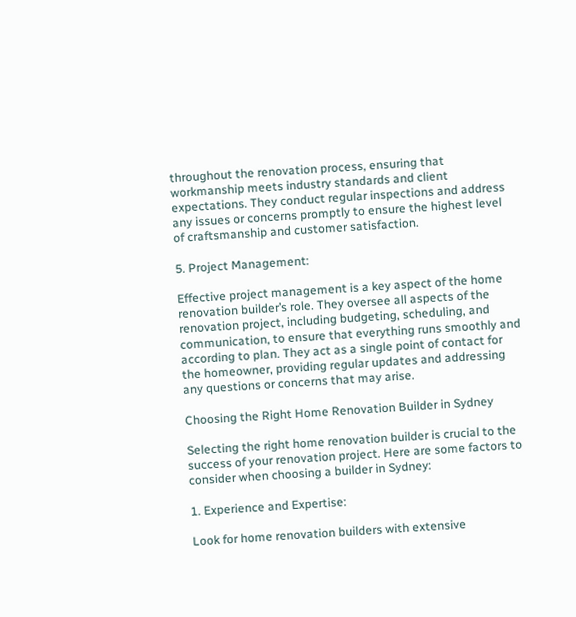throughout the renovation process, ensuring that workmanship meets industry standards and client expectations. They conduct regular inspections and address any issues or concerns promptly to ensure the highest level of craftsmanship and customer satisfaction.

5. Project Management:

Effective project management is a key aspect of the home renovation builder’s role. They oversee all aspects of the renovation project, including budgeting, scheduling, and communication, to ensure that everything runs smoothly and according to plan. They act as a single point of contact for the homeowner, providing regular updates and addressing any questions or concerns that may arise.

Choosing the Right Home Renovation Builder in Sydney

Selecting the right home renovation builder is crucial to the success of your renovation project. Here are some factors to consider when choosing a builder in Sydney:

1. Experience and Expertise:

Look for home renovation builders with extensive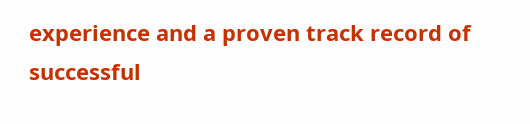experience and a proven track record of successful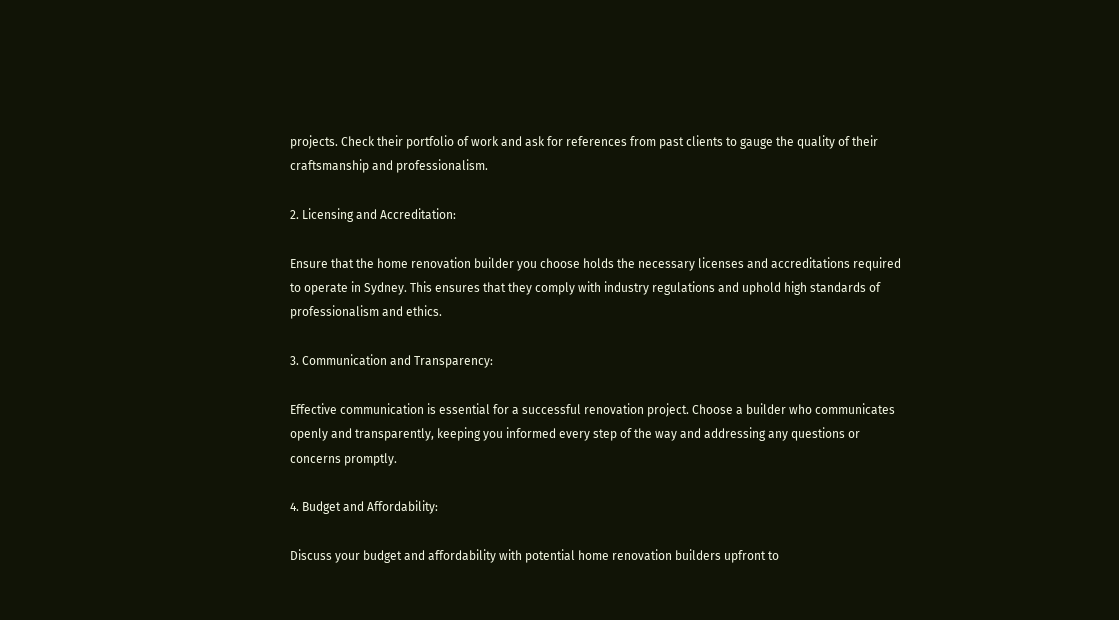projects. Check their portfolio of work and ask for references from past clients to gauge the quality of their craftsmanship and professionalism.

2. Licensing and Accreditation:

Ensure that the home renovation builder you choose holds the necessary licenses and accreditations required to operate in Sydney. This ensures that they comply with industry regulations and uphold high standards of professionalism and ethics.

3. Communication and Transparency:

Effective communication is essential for a successful renovation project. Choose a builder who communicates openly and transparently, keeping you informed every step of the way and addressing any questions or concerns promptly.

4. Budget and Affordability:

Discuss your budget and affordability with potential home renovation builders upfront to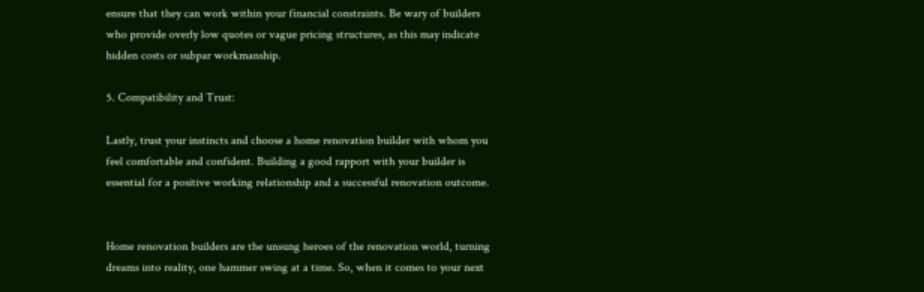ensure that they can work within your financial constraints. Be wary of builders who provide overly low quotes or vague pricing structures, as this may indicate hidden costs or subpar workmanship.

5. Compatibility and Trust:

Lastly, trust your instincts and choose a home renovation builder with whom you feel comfortable and confident. Building a good rapport with your builder is essential for a positive working relationship and a successful renovation outcome.


Home renovation builders are the unsung heroes of the renovation world, turning dreams into reality, one hammer swing at a time. So, when it comes to your next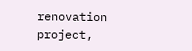renovation project,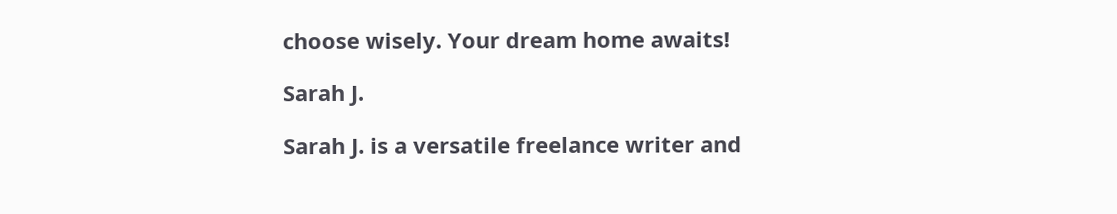choose wisely. Your dream home awaits!

Sarah J.

Sarah J. is a versatile freelance writer and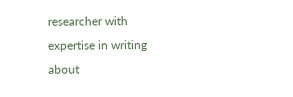researcher with expertise in writing about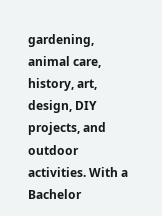gardening, animal care, history, art, design, DIY projects, and outdoor activities. With a Bachelor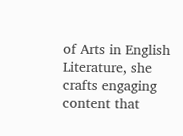of Arts in English Literature, she crafts engaging content that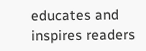educates and inspires readers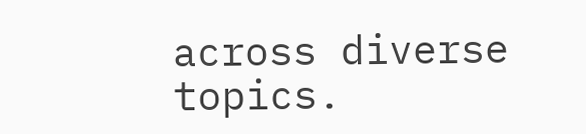across diverse topics.